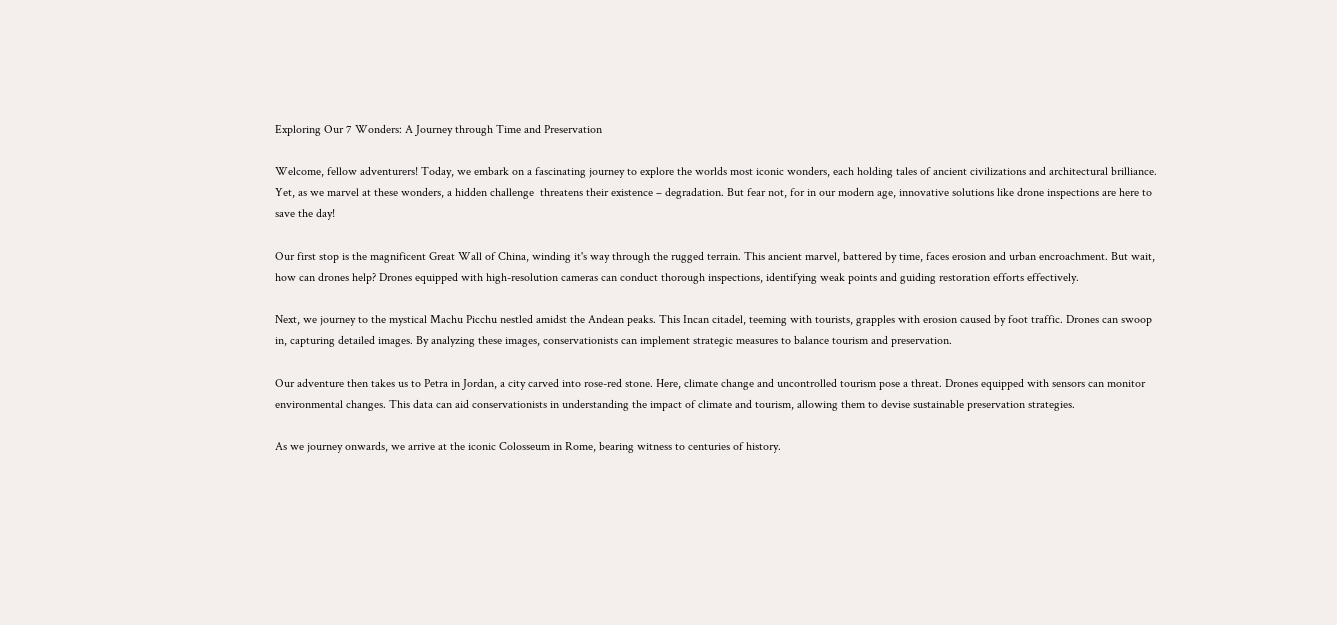Exploring Our 7 Wonders: A Journey through Time and Preservation

Welcome, fellow adventurers! Today, we embark on a fascinating journey to explore the worlds most iconic wonders, each holding tales of ancient civilizations and architectural brilliance. Yet, as we marvel at these wonders, a hidden challenge  threatens their existence – degradation. But fear not, for in our modern age, innovative solutions like drone inspections are here to save the day!

Our first stop is the magnificent Great Wall of China, winding it's way through the rugged terrain. This ancient marvel, battered by time, faces erosion and urban encroachment. But wait, how can drones help? Drones equipped with high-resolution cameras can conduct thorough inspections, identifying weak points and guiding restoration efforts effectively.

Next, we journey to the mystical Machu Picchu nestled amidst the Andean peaks. This Incan citadel, teeming with tourists, grapples with erosion caused by foot traffic. Drones can swoop in, capturing detailed images. By analyzing these images, conservationists can implement strategic measures to balance tourism and preservation.

Our adventure then takes us to Petra in Jordan, a city carved into rose-red stone. Here, climate change and uncontrolled tourism pose a threat. Drones equipped with sensors can monitor environmental changes. This data can aid conservationists in understanding the impact of climate and tourism, allowing them to devise sustainable preservation strategies.

As we journey onwards, we arrive at the iconic Colosseum in Rome, bearing witness to centuries of history.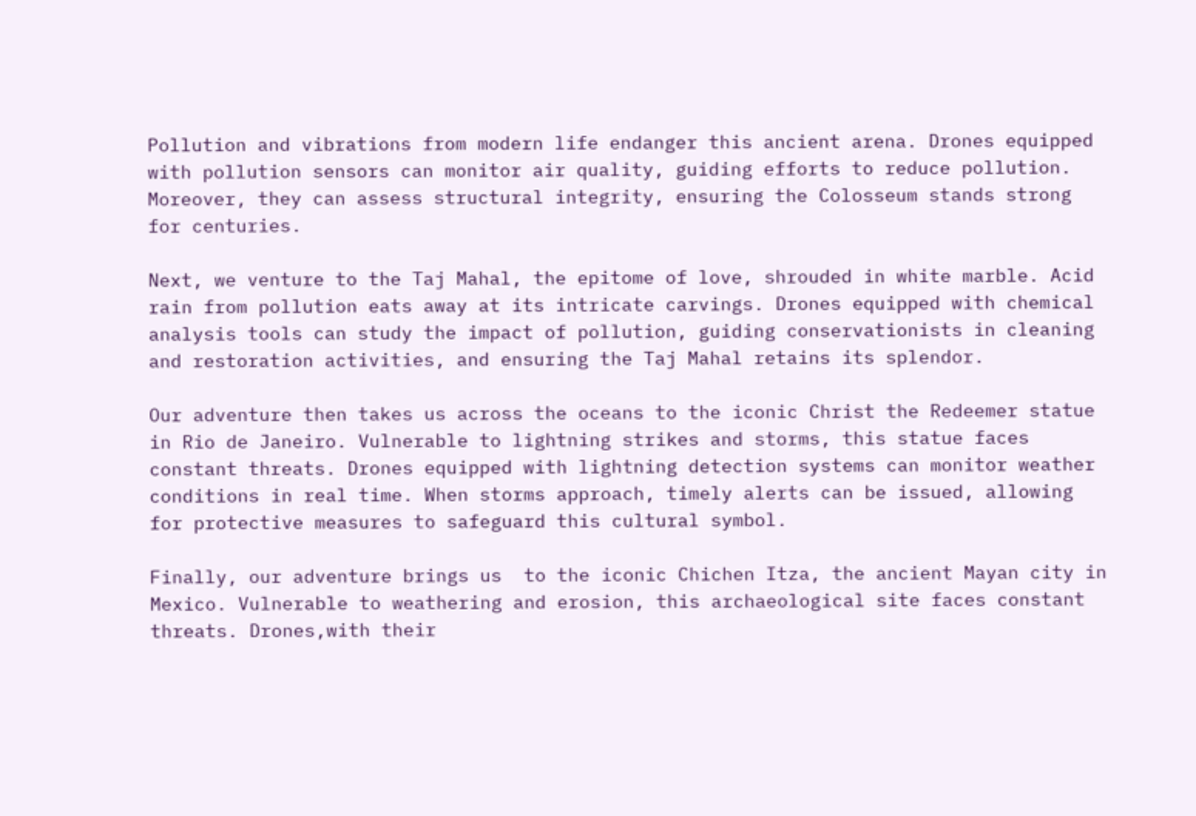Pollution and vibrations from modern life endanger this ancient arena. Drones equipped with pollution sensors can monitor air quality, guiding efforts to reduce pollution. Moreover, they can assess structural integrity, ensuring the Colosseum stands strong for centuries.

Next, we venture to the Taj Mahal, the epitome of love, shrouded in white marble. Acid rain from pollution eats away at its intricate carvings. Drones equipped with chemical analysis tools can study the impact of pollution, guiding conservationists in cleaning and restoration activities, and ensuring the Taj Mahal retains its splendor.

Our adventure then takes us across the oceans to the iconic Christ the Redeemer statue in Rio de Janeiro. Vulnerable to lightning strikes and storms, this statue faces constant threats. Drones equipped with lightning detection systems can monitor weather conditions in real time. When storms approach, timely alerts can be issued, allowing for protective measures to safeguard this cultural symbol.

Finally, our adventure brings us  to the iconic Chichen Itza, the ancient Mayan city in Mexico. Vulnerable to weathering and erosion, this archaeological site faces constant threats. Drones,with their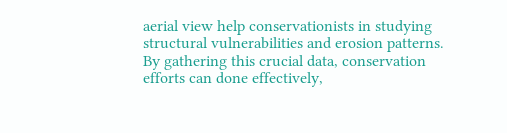aerial view help conservationists in studying structural vulnerabilities and erosion patterns. By gathering this crucial data, conservation efforts can done effectively,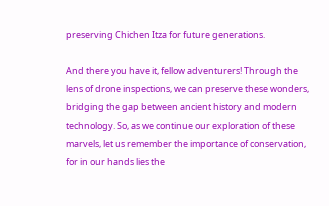preserving Chichen Itza for future generations.

And there you have it, fellow adventurers! Through the lens of drone inspections, we can preserve these wonders, bridging the gap between ancient history and modern technology. So, as we continue our exploration of these marvels, let us remember the importance of conservation, for in our hands lies the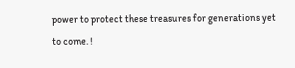power to protect these treasures for generations yet to come. !